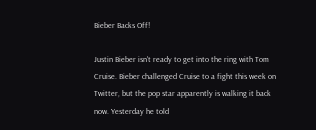Bieber Backs Off!

Justin Bieber isn't ready to get into the ring with Tom Cruise. Bieber challenged Cruise to a fight this week on Twitter, but the pop star apparently is walking it back now. Yesterday he told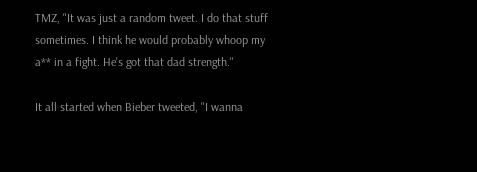TMZ, "It was just a random tweet. I do that stuff sometimes. I think he would probably whoop my a** in a fight. He's got that dad strength."

It all started when Bieber tweeted, "I wanna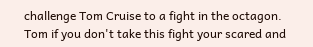challenge Tom Cruise to a fight in the octagon. Tom if you don't take this fight your scared and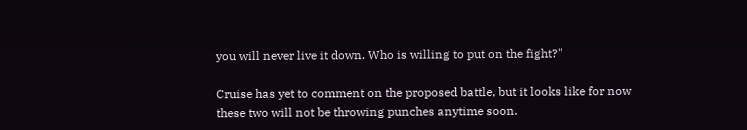you will never live it down. Who is willing to put on the fight?"

Cruise has yet to comment on the proposed battle, but it looks like for now these two will not be throwing punches anytime soon.